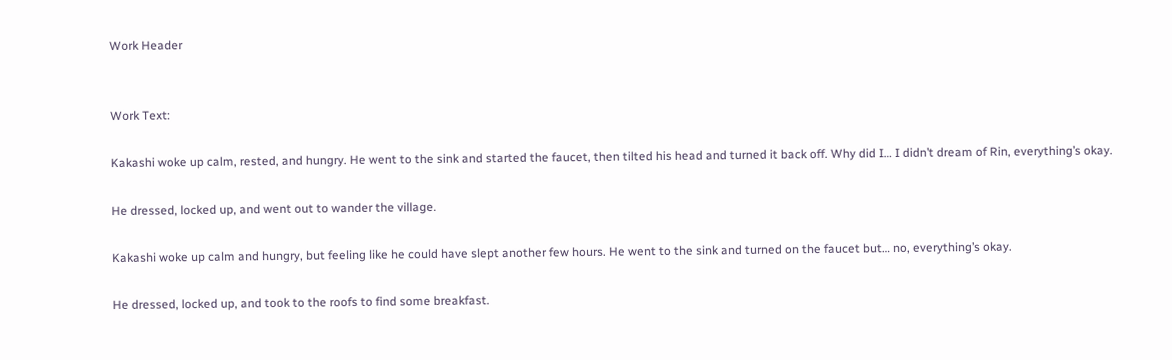Work Header


Work Text:

Kakashi woke up calm, rested, and hungry. He went to the sink and started the faucet, then tilted his head and turned it back off. Why did I… I didn’t dream of Rin, everything’s okay.

He dressed, locked up, and went out to wander the village.

Kakashi woke up calm and hungry, but feeling like he could have slept another few hours. He went to the sink and turned on the faucet but… no, everything’s okay.

He dressed, locked up, and took to the roofs to find some breakfast.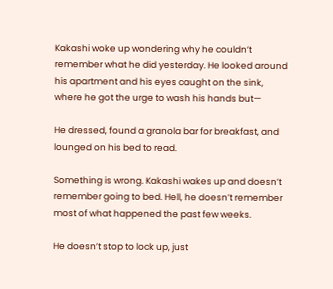Kakashi woke up wondering why he couldn’t remember what he did yesterday. He looked around his apartment and his eyes caught on the sink, where he got the urge to wash his hands but—

He dressed, found a granola bar for breakfast, and lounged on his bed to read.

Something is wrong. Kakashi wakes up and doesn’t remember going to bed. Hell, he doesn’t remember most of what happened the past few weeks.

He doesn’t stop to lock up, just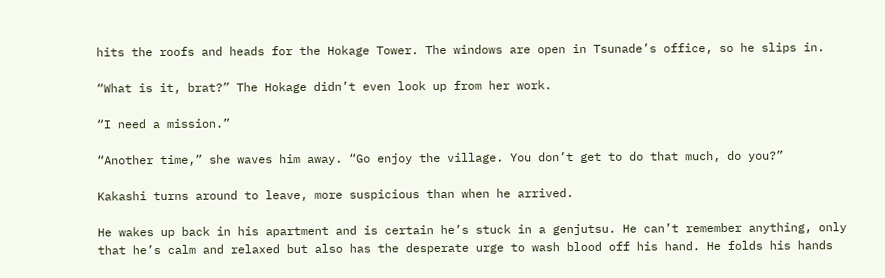hits the roofs and heads for the Hokage Tower. The windows are open in Tsunade’s office, so he slips in.

“What is it, brat?” The Hokage didn’t even look up from her work.

“I need a mission.”

“Another time,” she waves him away. “Go enjoy the village. You don’t get to do that much, do you?”

Kakashi turns around to leave, more suspicious than when he arrived.

He wakes up back in his apartment and is certain he’s stuck in a genjutsu. He can’t remember anything, only that he’s calm and relaxed but also has the desperate urge to wash blood off his hand. He folds his hands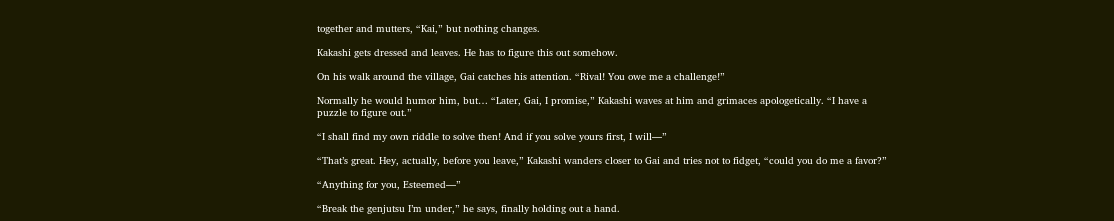together and mutters, “Kai,” but nothing changes.

Kakashi gets dressed and leaves. He has to figure this out somehow.

On his walk around the village, Gai catches his attention. “Rival! You owe me a challenge!”

Normally he would humor him, but… “Later, Gai, I promise,” Kakashi waves at him and grimaces apologetically. “I have a puzzle to figure out.”

“I shall find my own riddle to solve then! And if you solve yours first, I will—”

“That’s great. Hey, actually, before you leave,” Kakashi wanders closer to Gai and tries not to fidget, “could you do me a favor?”

“Anything for you, Esteemed—”

“Break the genjutsu I’m under,” he says, finally holding out a hand.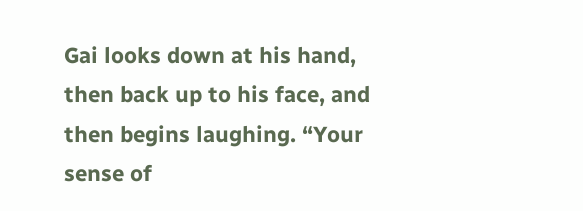Gai looks down at his hand, then back up to his face, and then begins laughing. “Your sense of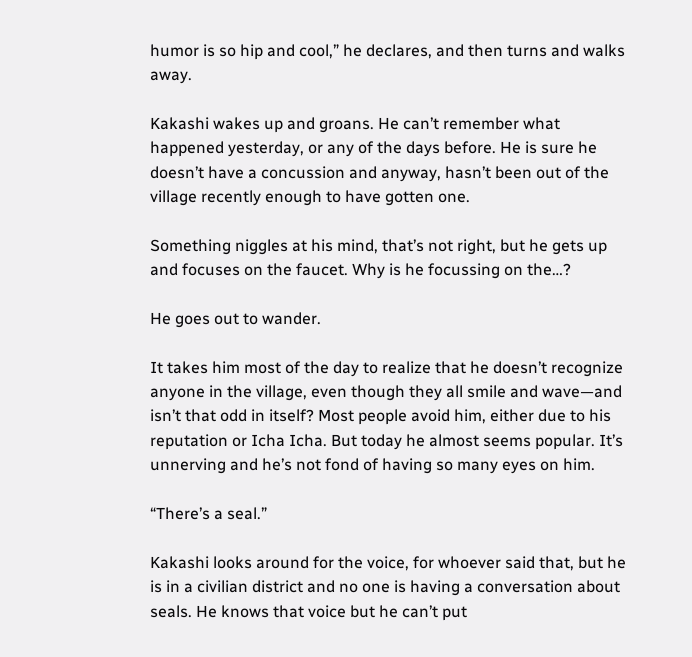humor is so hip and cool,” he declares, and then turns and walks away.

Kakashi wakes up and groans. He can’t remember what happened yesterday, or any of the days before. He is sure he doesn’t have a concussion and anyway, hasn’t been out of the village recently enough to have gotten one.

Something niggles at his mind, that’s not right, but he gets up and focuses on the faucet. Why is he focussing on the…?

He goes out to wander.

It takes him most of the day to realize that he doesn’t recognize anyone in the village, even though they all smile and wave—and isn’t that odd in itself? Most people avoid him, either due to his reputation or Icha Icha. But today he almost seems popular. It’s unnerving and he’s not fond of having so many eyes on him.

“There’s a seal.”

Kakashi looks around for the voice, for whoever said that, but he is in a civilian district and no one is having a conversation about seals. He knows that voice but he can’t put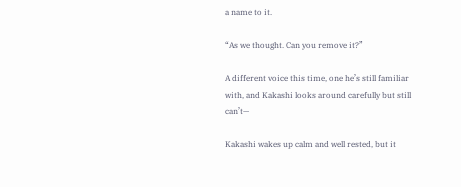a name to it.

“As we thought. Can you remove it?”

A different voice this time, one he’s still familiar with, and Kakashi looks around carefully but still can’t—

Kakashi wakes up calm and well rested, but it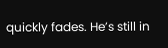quickly fades. He’s still in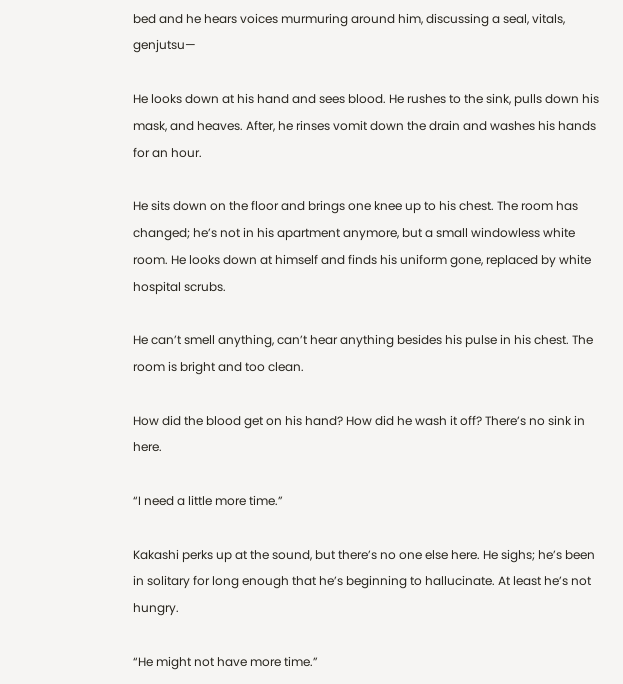bed and he hears voices murmuring around him, discussing a seal, vitals, genjutsu—

He looks down at his hand and sees blood. He rushes to the sink, pulls down his mask, and heaves. After, he rinses vomit down the drain and washes his hands for an hour.

He sits down on the floor and brings one knee up to his chest. The room has changed; he’s not in his apartment anymore, but a small windowless white room. He looks down at himself and finds his uniform gone, replaced by white hospital scrubs.

He can’t smell anything, can’t hear anything besides his pulse in his chest. The room is bright and too clean.

How did the blood get on his hand? How did he wash it off? There’s no sink in here.

“I need a little more time.”

Kakashi perks up at the sound, but there’s no one else here. He sighs; he’s been in solitary for long enough that he’s beginning to hallucinate. At least he’s not hungry.

“He might not have more time.”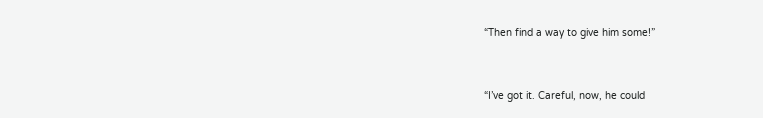“Then find a way to give him some!”


“I’ve got it. Careful, now, he could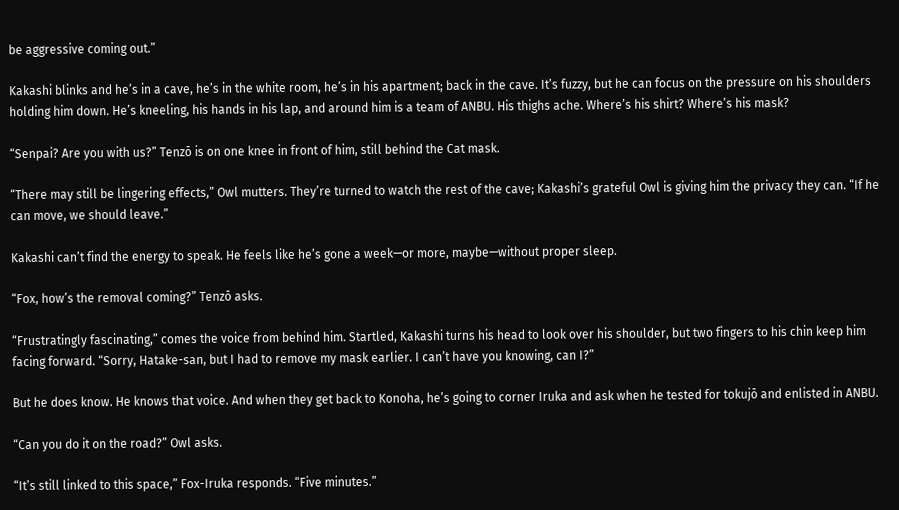be aggressive coming out.”

Kakashi blinks and he’s in a cave, he’s in the white room, he’s in his apartment; back in the cave. It’s fuzzy, but he can focus on the pressure on his shoulders holding him down. He’s kneeling, his hands in his lap, and around him is a team of ANBU. His thighs ache. Where’s his shirt? Where’s his mask?

“Senpai? Are you with us?” Tenzō is on one knee in front of him, still behind the Cat mask.

“There may still be lingering effects,” Owl mutters. They’re turned to watch the rest of the cave; Kakashi’s grateful Owl is giving him the privacy they can. “If he can move, we should leave.”

Kakashi can’t find the energy to speak. He feels like he’s gone a week—or more, maybe—without proper sleep.

“Fox, how’s the removal coming?” Tenzō asks.

“Frustratingly fascinating,” comes the voice from behind him. Startled, Kakashi turns his head to look over his shoulder, but two fingers to his chin keep him facing forward. “Sorry, Hatake-san, but I had to remove my mask earlier. I can’t have you knowing, can I?”

But he does know. He knows that voice. And when they get back to Konoha, he’s going to corner Iruka and ask when he tested for tokujō and enlisted in ANBU.

“Can you do it on the road?” Owl asks.

“It’s still linked to this space,” Fox-Iruka responds. “Five minutes.”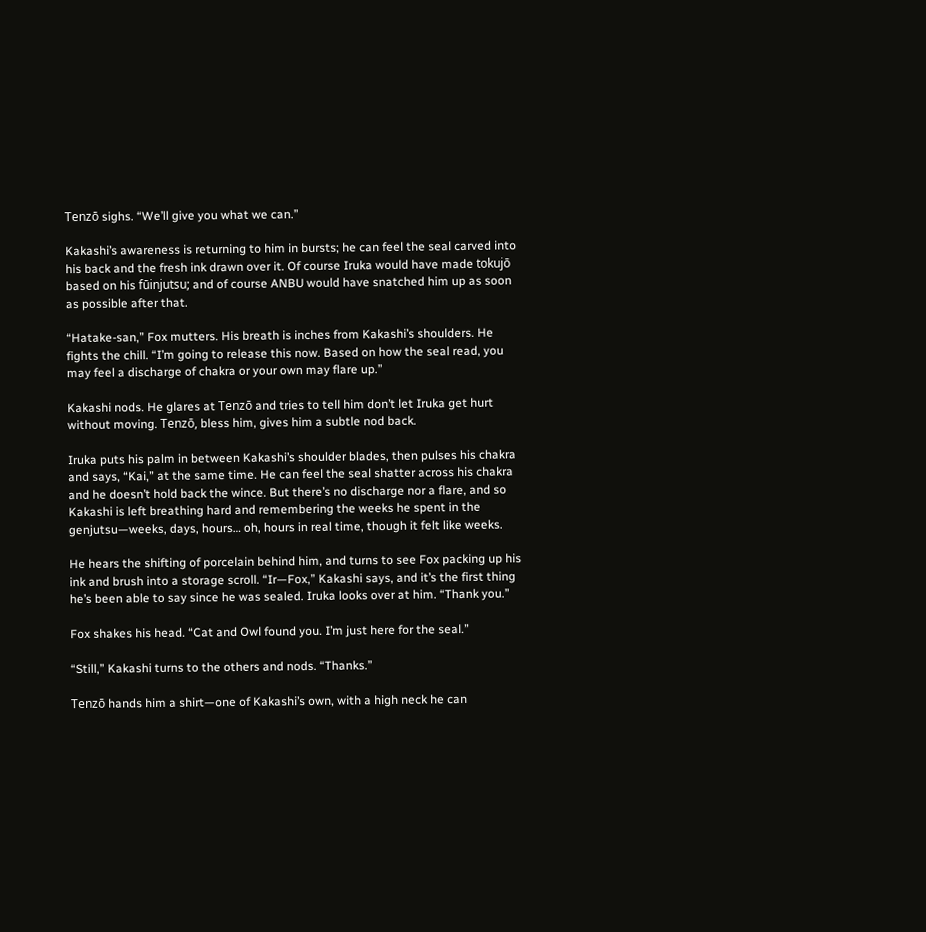Tenzō sighs. “We’ll give you what we can.”

Kakashi’s awareness is returning to him in bursts; he can feel the seal carved into his back and the fresh ink drawn over it. Of course Iruka would have made tokujō based on his fūinjutsu; and of course ANBU would have snatched him up as soon as possible after that.

“Hatake-san,” Fox mutters. His breath is inches from Kakashi’s shoulders. He fights the chill. “I’m going to release this now. Based on how the seal read, you may feel a discharge of chakra or your own may flare up.”

Kakashi nods. He glares at Tenzō and tries to tell him don’t let Iruka get hurt without moving. Tenzō, bless him, gives him a subtle nod back.

Iruka puts his palm in between Kakashi’s shoulder blades, then pulses his chakra and says, “Kai,” at the same time. He can feel the seal shatter across his chakra and he doesn’t hold back the wince. But there’s no discharge nor a flare, and so Kakashi is left breathing hard and remembering the weeks he spent in the genjutsu—weeks, days, hours… oh, hours in real time, though it felt like weeks.

He hears the shifting of porcelain behind him, and turns to see Fox packing up his ink and brush into a storage scroll. “Ir—Fox,” Kakashi says, and it’s the first thing he’s been able to say since he was sealed. Iruka looks over at him. “Thank you.”

Fox shakes his head. “Cat and Owl found you. I’m just here for the seal.”

“Still,” Kakashi turns to the others and nods. “Thanks.”

Tenzō hands him a shirt—one of Kakashi’s own, with a high neck he can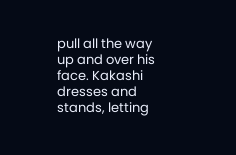pull all the way up and over his face. Kakashi dresses and stands, letting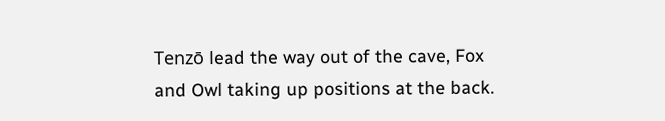Tenzō lead the way out of the cave, Fox and Owl taking up positions at the back.